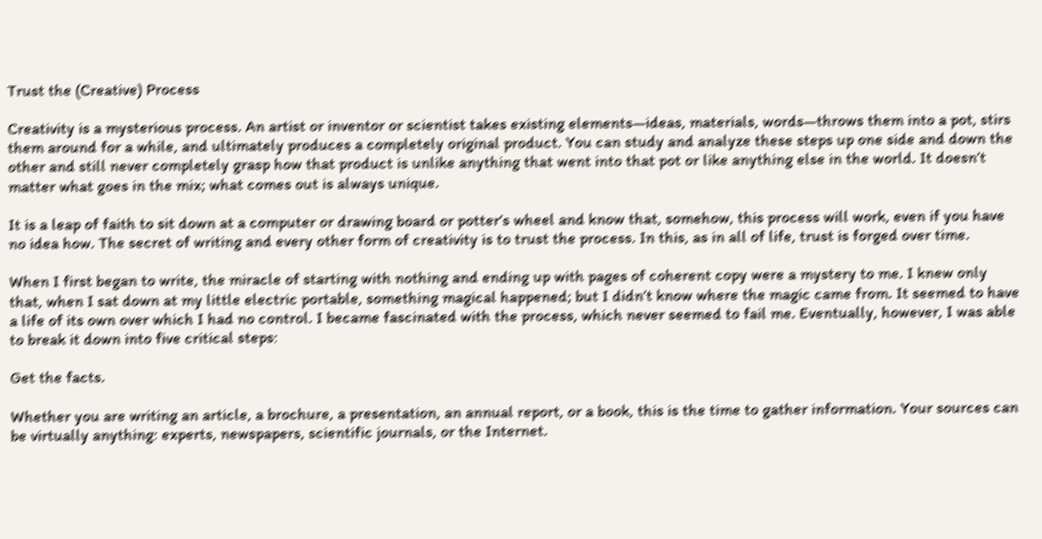Trust the (Creative) Process

Creativity is a mysterious process. An artist or inventor or scientist takes existing elements—ideas, materials, words—throws them into a pot, stirs them around for a while, and ultimately produces a completely original product. You can study and analyze these steps up one side and down the other and still never completely grasp how that product is unlike anything that went into that pot or like anything else in the world. It doesn’t matter what goes in the mix; what comes out is always unique.

It is a leap of faith to sit down at a computer or drawing board or potter’s wheel and know that, somehow, this process will work, even if you have no idea how. The secret of writing and every other form of creativity is to trust the process. In this, as in all of life, trust is forged over time.

When I first began to write, the miracle of starting with nothing and ending up with pages of coherent copy were a mystery to me. I knew only that, when I sat down at my little electric portable, something magical happened; but I didn’t know where the magic came from. It seemed to have a life of its own over which I had no control. I became fascinated with the process, which never seemed to fail me. Eventually, however, I was able to break it down into five critical steps:

Get the facts.

Whether you are writing an article, a brochure, a presentation, an annual report, or a book, this is the time to gather information. Your sources can be virtually anything: experts, newspapers, scientific journals, or the Internet.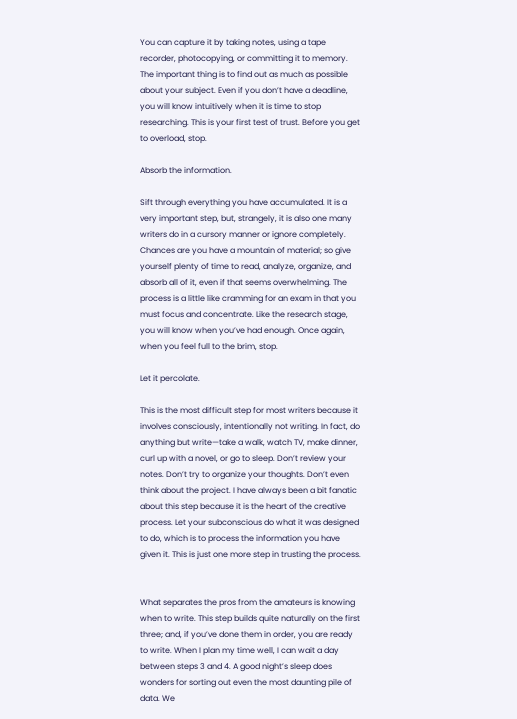You can capture it by taking notes, using a tape recorder, photocopying, or committing it to memory. The important thing is to find out as much as possible about your subject. Even if you don’t have a deadline, you will know intuitively when it is time to stop researching. This is your first test of trust. Before you get to overload, stop.

Absorb the information.

Sift through everything you have accumulated. It is a very important step, but, strangely, it is also one many writers do in a cursory manner or ignore completely. Chances are you have a mountain of material; so give yourself plenty of time to read, analyze, organize, and absorb all of it, even if that seems overwhelming. The process is a little like cramming for an exam in that you must focus and concentrate. Like the research stage, you will know when you’ve had enough. Once again, when you feel full to the brim, stop.

Let it percolate.

This is the most difficult step for most writers because it involves consciously, intentionally not writing. In fact, do anything but write—take a walk, watch TV, make dinner, curl up with a novel, or go to sleep. Don’t review your notes. Don’t try to organize your thoughts. Don’t even think about the project. I have always been a bit fanatic about this step because it is the heart of the creative process. Let your subconscious do what it was designed to do, which is to process the information you have given it. This is just one more step in trusting the process.


What separates the pros from the amateurs is knowing when to write. This step builds quite naturally on the first three; and, if you’ve done them in order, you are ready to write. When I plan my time well, I can wait a day between steps 3 and 4. A good night’s sleep does wonders for sorting out even the most daunting pile of data. We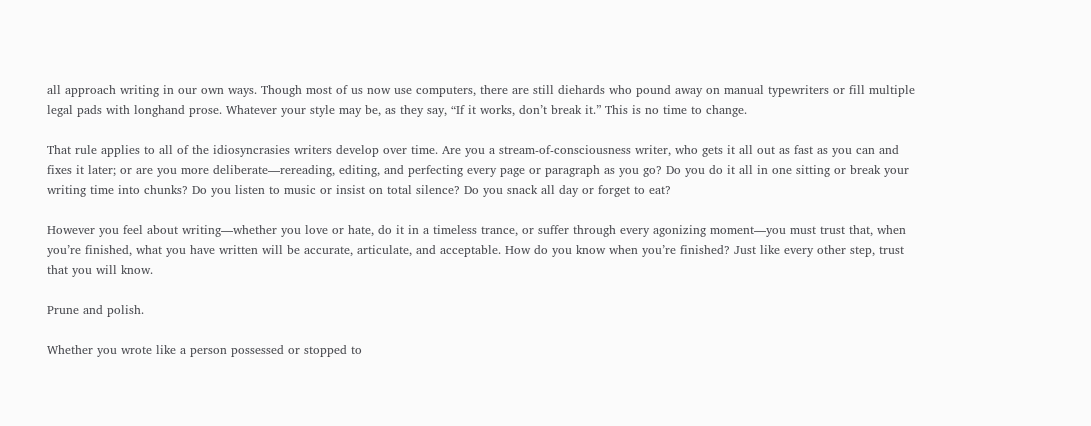all approach writing in our own ways. Though most of us now use computers, there are still diehards who pound away on manual typewriters or fill multiple legal pads with longhand prose. Whatever your style may be, as they say, “If it works, don’t break it.” This is no time to change.

That rule applies to all of the idiosyncrasies writers develop over time. Are you a stream-of-consciousness writer, who gets it all out as fast as you can and fixes it later; or are you more deliberate—rereading, editing, and perfecting every page or paragraph as you go? Do you do it all in one sitting or break your writing time into chunks? Do you listen to music or insist on total silence? Do you snack all day or forget to eat?

However you feel about writing—whether you love or hate, do it in a timeless trance, or suffer through every agonizing moment—you must trust that, when you’re finished, what you have written will be accurate, articulate, and acceptable. How do you know when you’re finished? Just like every other step, trust that you will know.

Prune and polish.

Whether you wrote like a person possessed or stopped to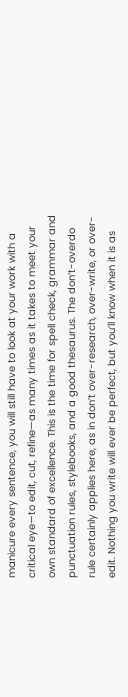manicure every sentence, you will still have to look at your work with a critical eye—to edit, cut, refine—as many times as it takes to meet your own standard of excellence. This is the time for spell check, grammar and punctuation rules, stylebooks, and a good thesaurus. The don’t-overdo rule certainly applies here, as in don’t over-research, over-write, or over-edit. Nothing you write will ever be perfect, but you’ll know when it is as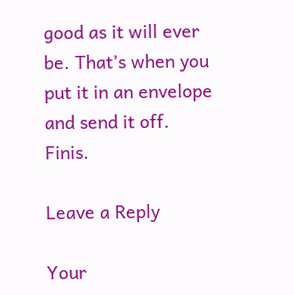good as it will ever be. That’s when you put it in an envelope and send it off. Finis.

Leave a Reply

Your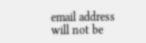email address will not be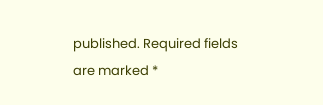published. Required fields are marked *